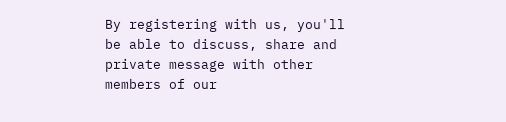By registering with us, you'll be able to discuss, share and private message with other members of our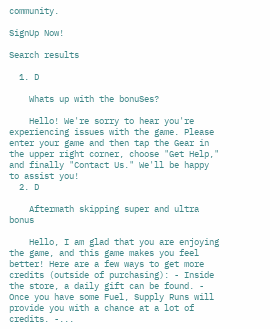community.

SignUp Now!

Search results

  1. D

    Whats up with the bonuSes?

    Hello! We're sorry to hear you're experiencing issues with the game. Please enter your game and then tap the Gear in the upper right corner, choose "Get Help," and finally "Contact Us." We'll be happy to assist you!
  2. D

    Aftermath skipping super and ultra bonus

    Hello, I am glad that you are enjoying the game, and this game makes you feel better! Here are a few ways to get more credits (outside of purchasing): - Inside the store, a daily gift can be found. - Once you have some Fuel, Supply Runs will provide you with a chance at a lot of credits. -...